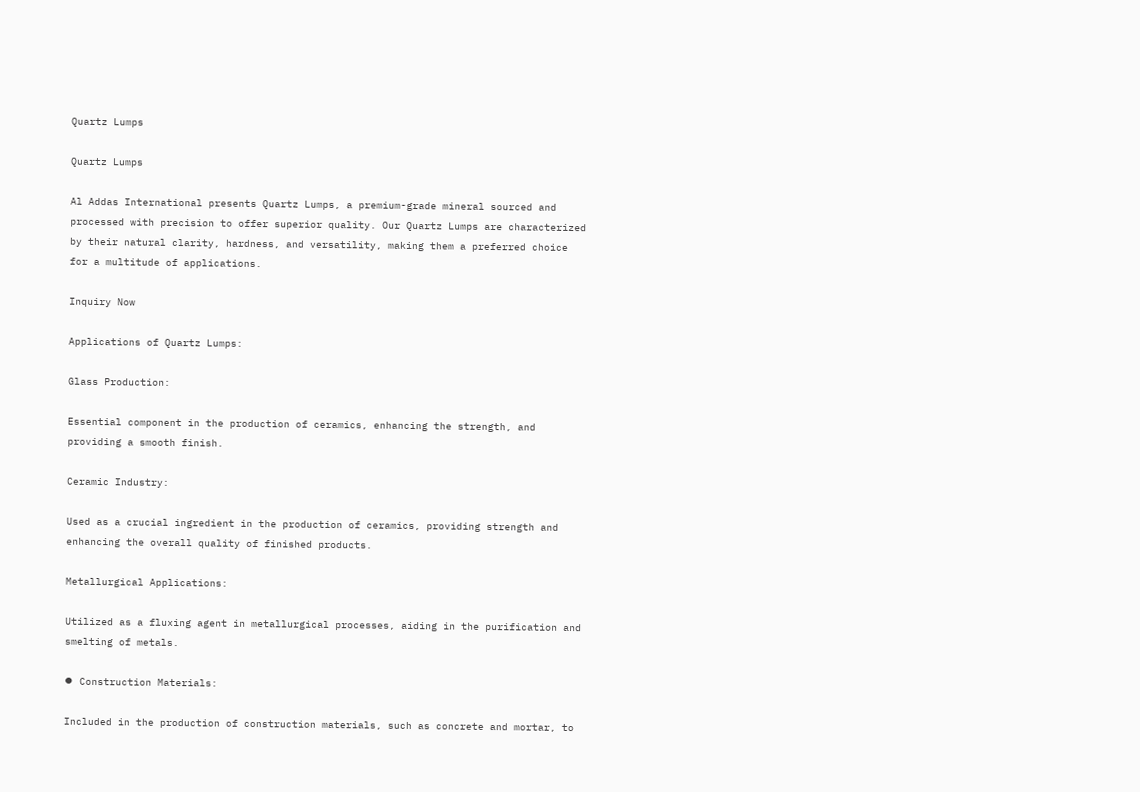Quartz Lumps

Quartz Lumps

Al Addas International presents Quartz Lumps, a premium-grade mineral sourced and processed with precision to offer superior quality. Our Quartz Lumps are characterized by their natural clarity, hardness, and versatility, making them a preferred choice for a multitude of applications.

Inquiry Now

Applications of Quartz Lumps:

Glass Production:

Essential component in the production of ceramics, enhancing the strength, and providing a smooth finish.

Ceramic Industry:

Used as a crucial ingredient in the production of ceramics, providing strength and enhancing the overall quality of finished products.

Metallurgical Applications:

Utilized as a fluxing agent in metallurgical processes, aiding in the purification and smelting of metals.

⦁ Construction Materials:

Included in the production of construction materials, such as concrete and mortar, to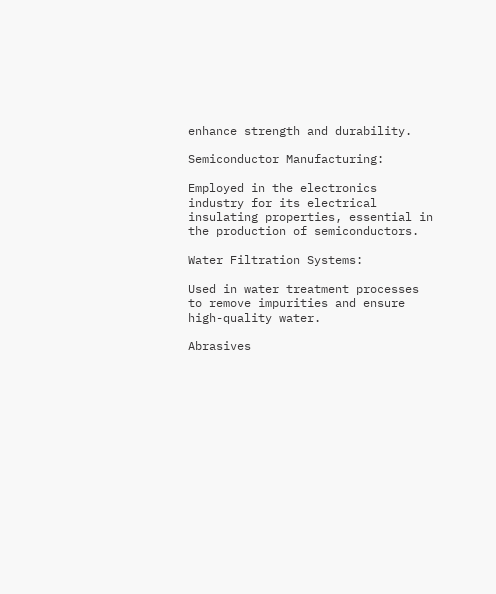enhance strength and durability.

Semiconductor Manufacturing:

Employed in the electronics industry for its electrical insulating properties, essential in the production of semiconductors.

Water Filtration Systems:

Used in water treatment processes to remove impurities and ensure high-quality water.

Abrasives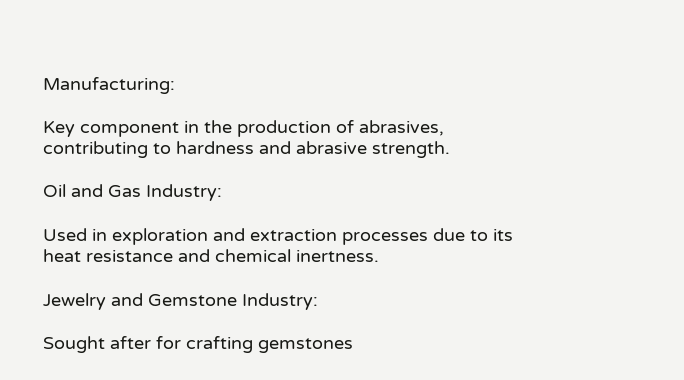Manufacturing:

Key component in the production of abrasives, contributing to hardness and abrasive strength.

Oil and Gas Industry:

Used in exploration and extraction processes due to its heat resistance and chemical inertness.

Jewelry and Gemstone Industry:

Sought after for crafting gemstones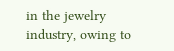in the jewelry industry, owing to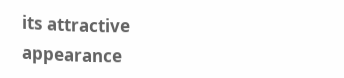its attractive appearance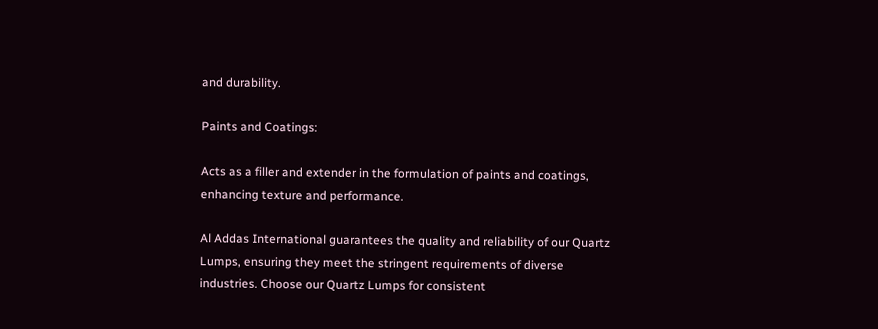and durability.

Paints and Coatings:

Acts as a filler and extender in the formulation of paints and coatings, enhancing texture and performance.

Al Addas International guarantees the quality and reliability of our Quartz Lumps, ensuring they meet the stringent requirements of diverse industries. Choose our Quartz Lumps for consistent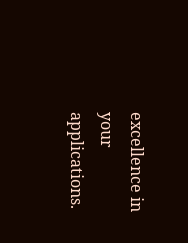excellence in your applications.